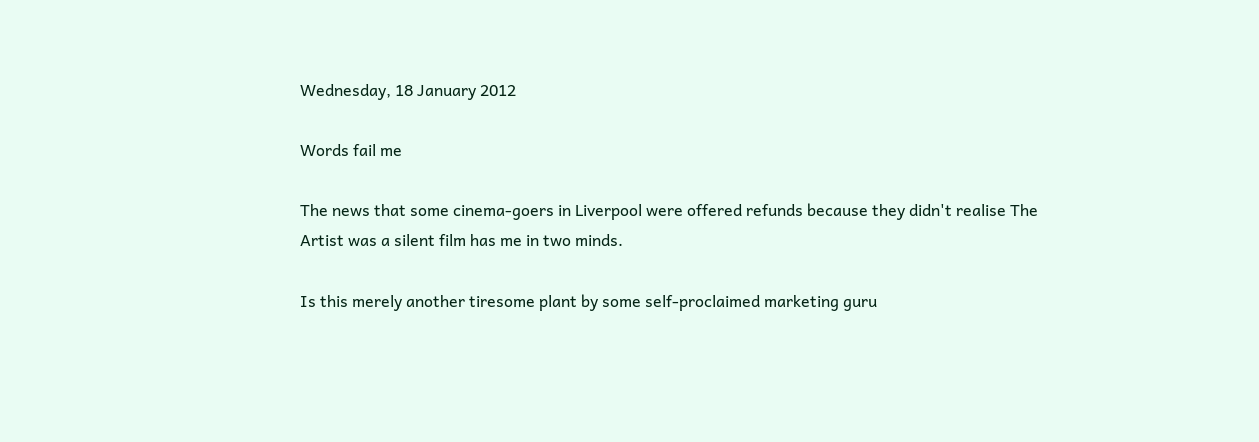Wednesday, 18 January 2012

Words fail me

The news that some cinema-goers in Liverpool were offered refunds because they didn't realise The Artist was a silent film has me in two minds.

Is this merely another tiresome plant by some self-proclaimed marketing guru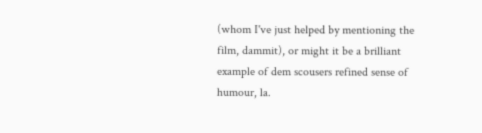(whom I've just helped by mentioning the film, dammit), or might it be a brilliant example of dem scousers refined sense of humour, la.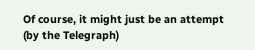Of course, it might just be an attempt (by the Telegraph)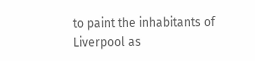to paint the inhabitants of Liverpool as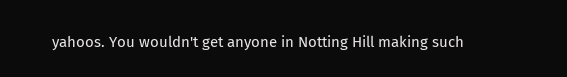yahoos. You wouldn't get anyone in Notting Hill making such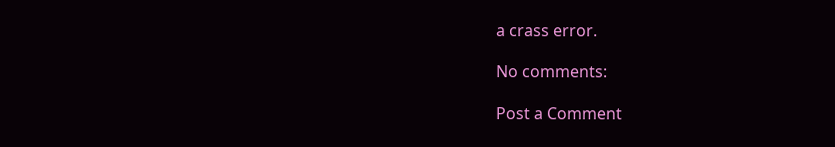a crass error.

No comments:

Post a Comment